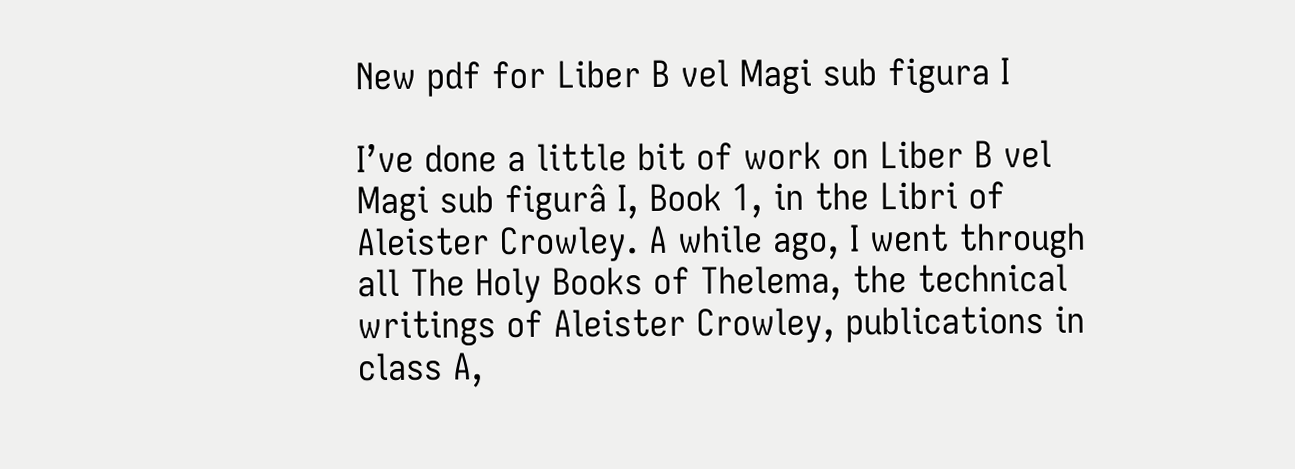New pdf for Liber B vel Magi sub figura I

I’ve done a little bit of work on Liber B vel Magi sub figurâ I, Book 1, in the Libri of Aleister Crowley. A while ago, I went through all The Holy Books of Thelema, the technical writings of Aleister Crowley, publications in class A,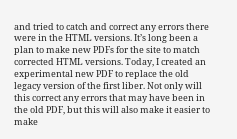and tried to catch and correct any errors there were in the HTML versions. It’s long been a plan to make new PDFs for the site to match corrected HTML versions. Today, I created an experimental new PDF to replace the old legacy version of the first liber. Not only will this correct any errors that may have been in the old PDF, but this will also make it easier to make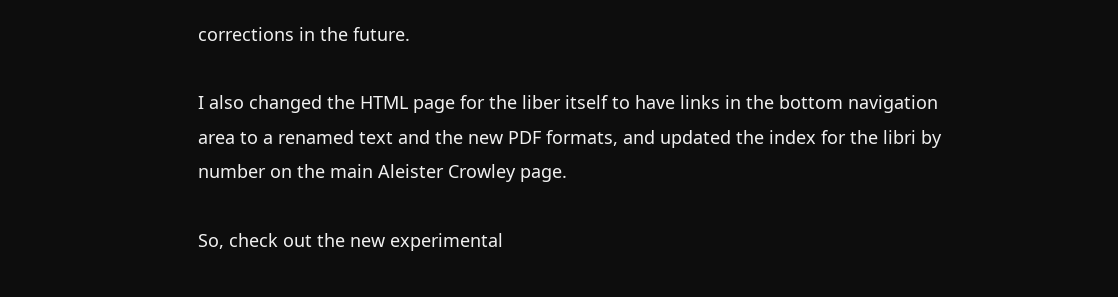corrections in the future.

I also changed the HTML page for the liber itself to have links in the bottom navigation area to a renamed text and the new PDF formats, and updated the index for the libri by number on the main Aleister Crowley page.

So, check out the new experimental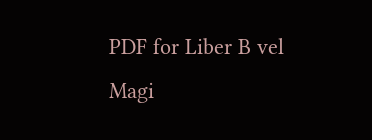PDF for Liber B vel Magi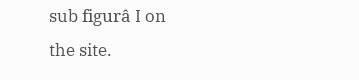sub figurâ I on the site.